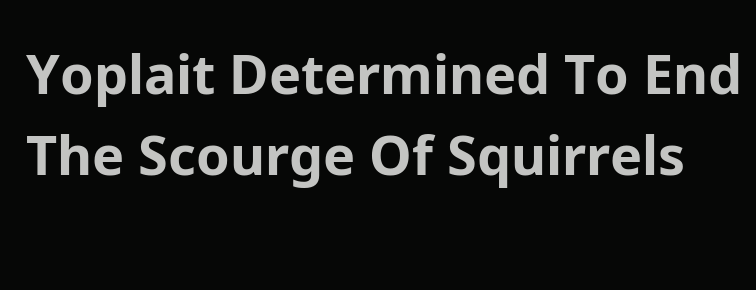Yoplait Determined To End The Scourge Of Squirrels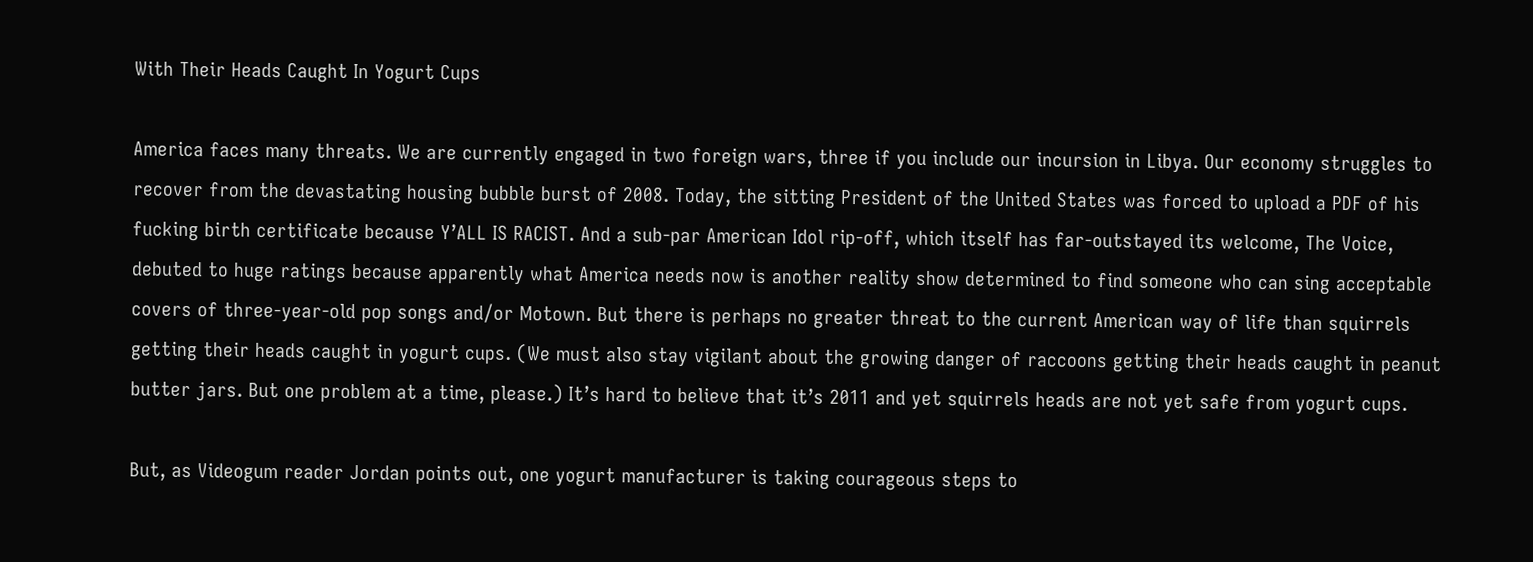With Their Heads Caught In Yogurt Cups

America faces many threats. We are currently engaged in two foreign wars, three if you include our incursion in Libya. Our economy struggles to recover from the devastating housing bubble burst of 2008. Today, the sitting President of the United States was forced to upload a PDF of his fucking birth certificate because Y’ALL IS RACIST. And a sub-par American Idol rip-off, which itself has far-outstayed its welcome, The Voice, debuted to huge ratings because apparently what America needs now is another reality show determined to find someone who can sing acceptable covers of three-year-old pop songs and/or Motown. But there is perhaps no greater threat to the current American way of life than squirrels getting their heads caught in yogurt cups. (We must also stay vigilant about the growing danger of raccoons getting their heads caught in peanut butter jars. But one problem at a time, please.) It’s hard to believe that it’s 2011 and yet squirrels heads are not yet safe from yogurt cups.

But, as Videogum reader Jordan points out, one yogurt manufacturer is taking courageous steps to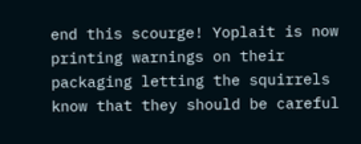end this scourge! Yoplait is now printing warnings on their packaging letting the squirrels know that they should be careful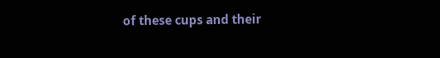of these cups and their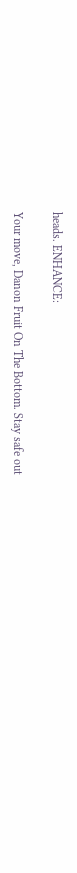heads. ENHANCE:

Your move, Danon Fruit On The Bottom. Stay safe out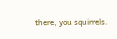there, you squirrels.